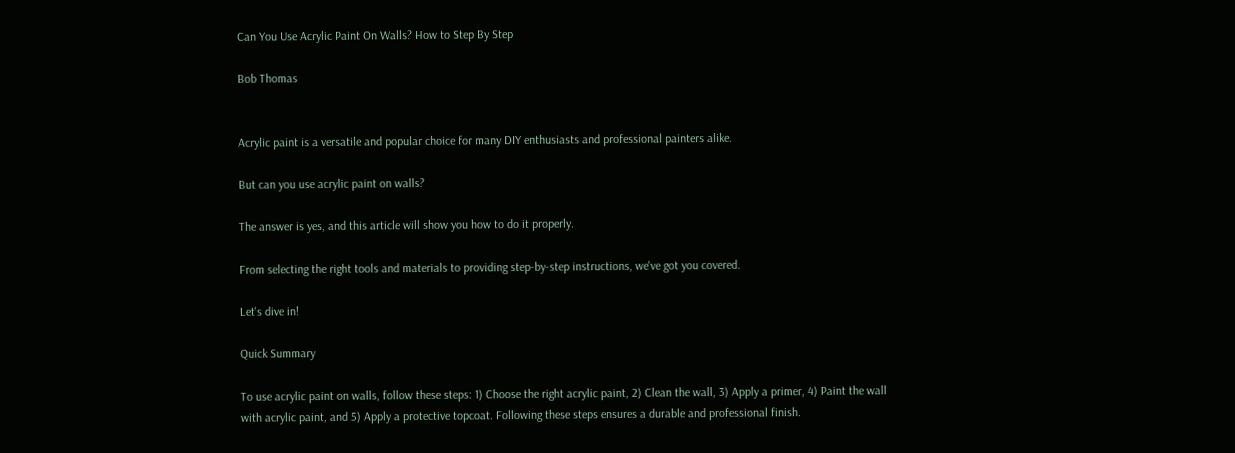Can You Use Acrylic Paint On Walls? How to Step By Step

Bob Thomas


Acrylic paint is a versatile and popular choice for many DIY enthusiasts and professional painters alike.

But can you use acrylic paint on walls?

The answer is yes, and this article will show you how to do it properly.

From selecting the right tools and materials to providing step-by-step instructions, we've got you covered.

Let's dive in!

Quick Summary

To use acrylic paint on walls, follow these steps: 1) Choose the right acrylic paint, 2) Clean the wall, 3) Apply a primer, 4) Paint the wall with acrylic paint, and 5) Apply a protective topcoat. Following these steps ensures a durable and professional finish.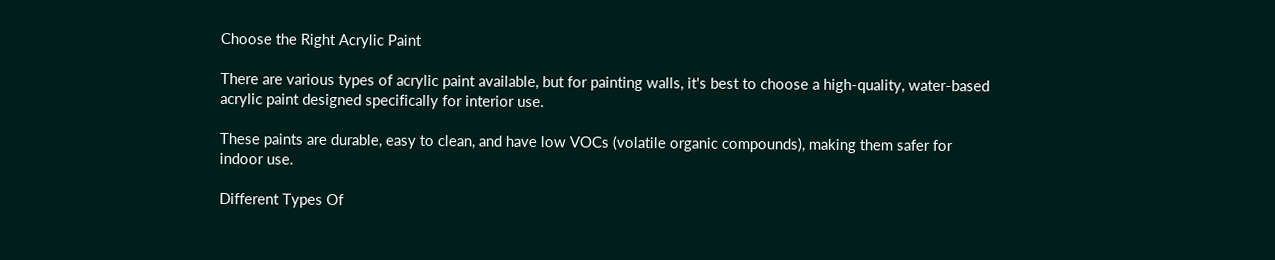Choose the Right Acrylic Paint

There are various types of acrylic paint available, but for painting walls, it's best to choose a high-quality, water-based acrylic paint designed specifically for interior use.

These paints are durable, easy to clean, and have low VOCs (volatile organic compounds), making them safer for indoor use.

Different Types Of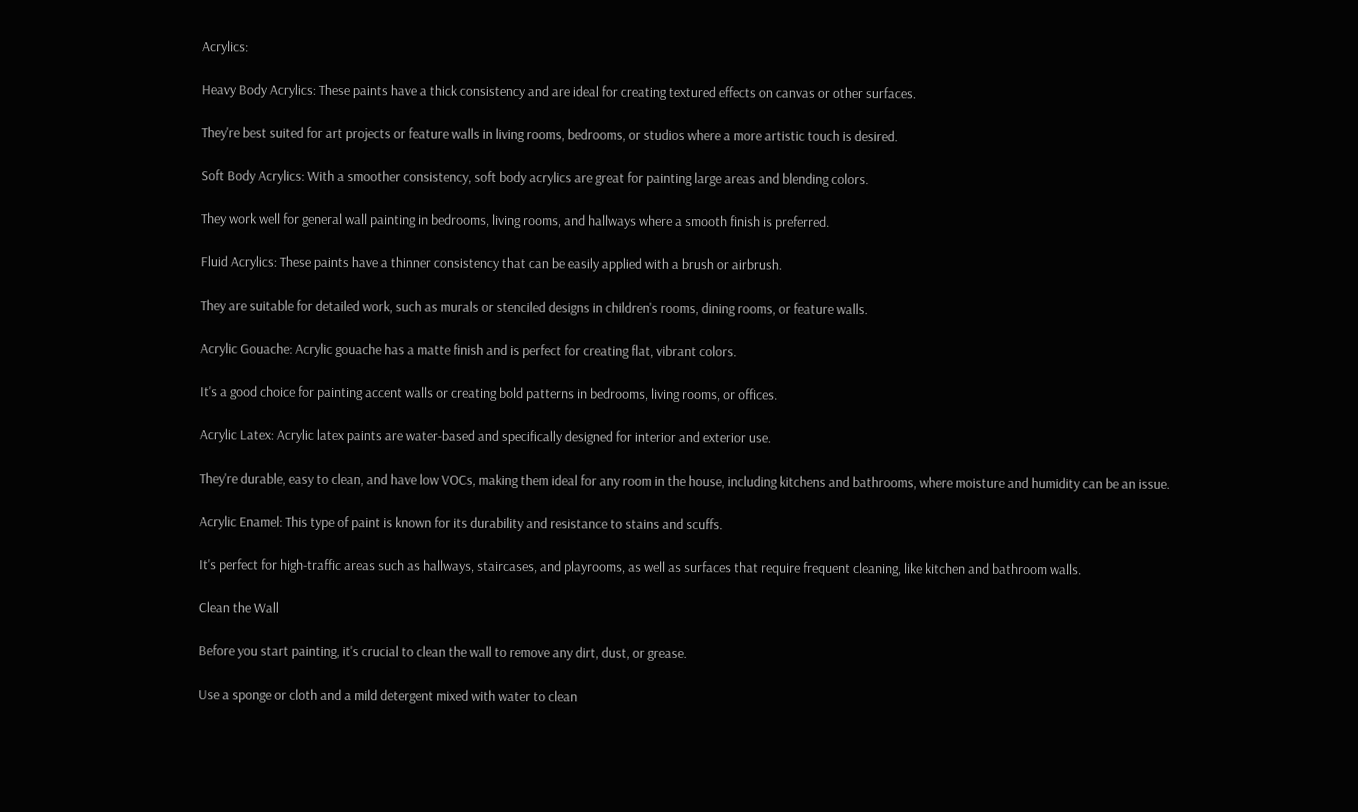Acrylics:

Heavy Body Acrylics: These paints have a thick consistency and are ideal for creating textured effects on canvas or other surfaces.

They're best suited for art projects or feature walls in living rooms, bedrooms, or studios where a more artistic touch is desired.

Soft Body Acrylics: With a smoother consistency, soft body acrylics are great for painting large areas and blending colors.

They work well for general wall painting in bedrooms, living rooms, and hallways where a smooth finish is preferred.

Fluid Acrylics: These paints have a thinner consistency that can be easily applied with a brush or airbrush.

They are suitable for detailed work, such as murals or stenciled designs in children's rooms, dining rooms, or feature walls.

Acrylic Gouache: Acrylic gouache has a matte finish and is perfect for creating flat, vibrant colors.

It's a good choice for painting accent walls or creating bold patterns in bedrooms, living rooms, or offices.

Acrylic Latex: Acrylic latex paints are water-based and specifically designed for interior and exterior use.

They're durable, easy to clean, and have low VOCs, making them ideal for any room in the house, including kitchens and bathrooms, where moisture and humidity can be an issue.

Acrylic Enamel: This type of paint is known for its durability and resistance to stains and scuffs.

It's perfect for high-traffic areas such as hallways, staircases, and playrooms, as well as surfaces that require frequent cleaning, like kitchen and bathroom walls.

Clean the Wall

Before you start painting, it's crucial to clean the wall to remove any dirt, dust, or grease.

Use a sponge or cloth and a mild detergent mixed with water to clean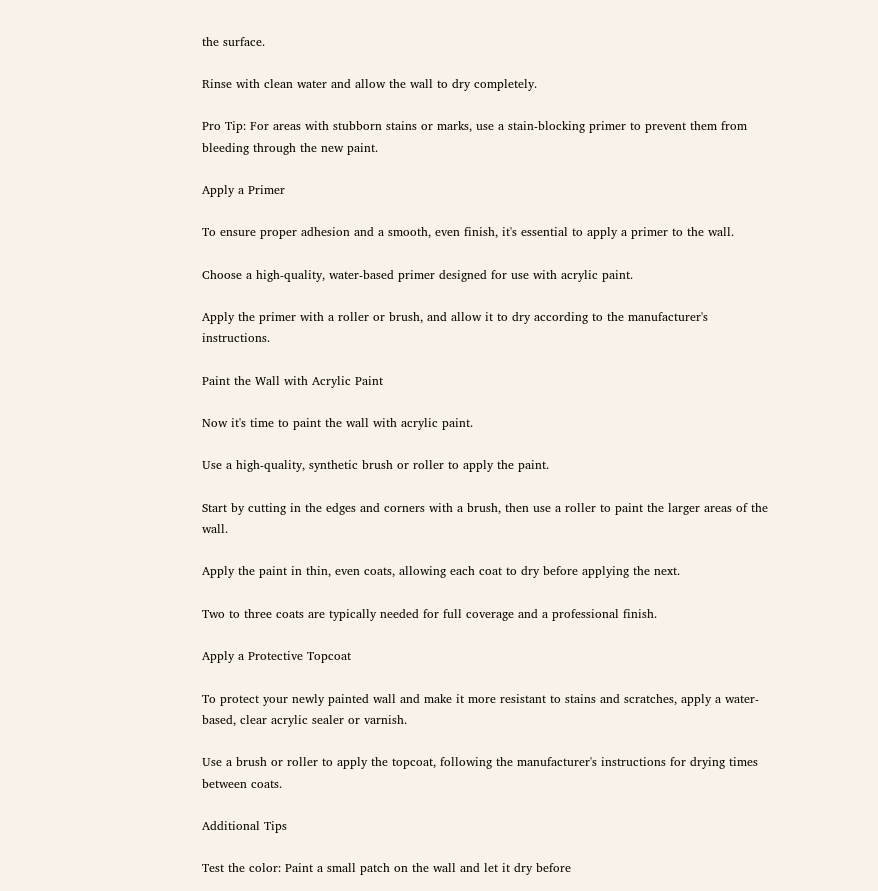the surface.

Rinse with clean water and allow the wall to dry completely.

Pro Tip: For areas with stubborn stains or marks, use a stain-blocking primer to prevent them from bleeding through the new paint.

Apply a Primer

To ensure proper adhesion and a smooth, even finish, it's essential to apply a primer to the wall.

Choose a high-quality, water-based primer designed for use with acrylic paint.

Apply the primer with a roller or brush, and allow it to dry according to the manufacturer's instructions.

Paint the Wall with Acrylic Paint

Now it's time to paint the wall with acrylic paint.

Use a high-quality, synthetic brush or roller to apply the paint.

Start by cutting in the edges and corners with a brush, then use a roller to paint the larger areas of the wall.

Apply the paint in thin, even coats, allowing each coat to dry before applying the next.

Two to three coats are typically needed for full coverage and a professional finish.

Apply a Protective Topcoat

To protect your newly painted wall and make it more resistant to stains and scratches, apply a water-based, clear acrylic sealer or varnish.

Use a brush or roller to apply the topcoat, following the manufacturer's instructions for drying times between coats.

Additional Tips

Test the color: Paint a small patch on the wall and let it dry before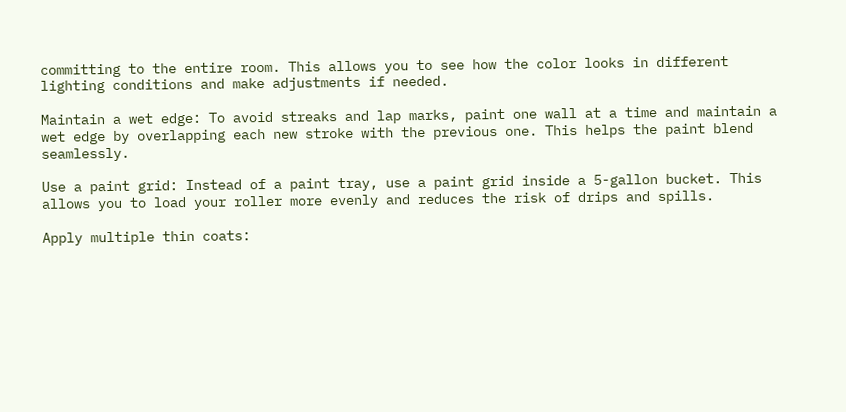committing to the entire room. This allows you to see how the color looks in different lighting conditions and make adjustments if needed.

Maintain a wet edge: To avoid streaks and lap marks, paint one wall at a time and maintain a wet edge by overlapping each new stroke with the previous one. This helps the paint blend seamlessly.

Use a paint grid: Instead of a paint tray, use a paint grid inside a 5-gallon bucket. This allows you to load your roller more evenly and reduces the risk of drips and spills.

Apply multiple thin coats: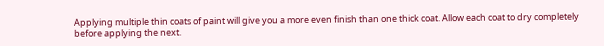Applying multiple thin coats of paint will give you a more even finish than one thick coat. Allow each coat to dry completely before applying the next.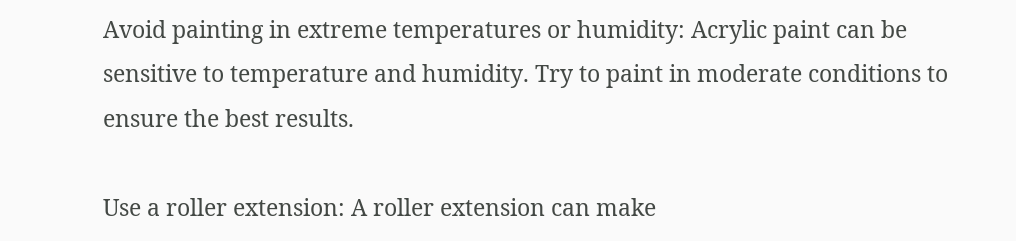Avoid painting in extreme temperatures or humidity: Acrylic paint can be sensitive to temperature and humidity. Try to paint in moderate conditions to ensure the best results.

Use a roller extension: A roller extension can make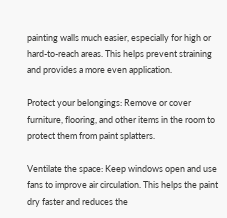painting walls much easier, especially for high or hard-to-reach areas. This helps prevent straining and provides a more even application.

Protect your belongings: Remove or cover furniture, flooring, and other items in the room to protect them from paint splatters.

Ventilate the space: Keep windows open and use fans to improve air circulation. This helps the paint dry faster and reduces the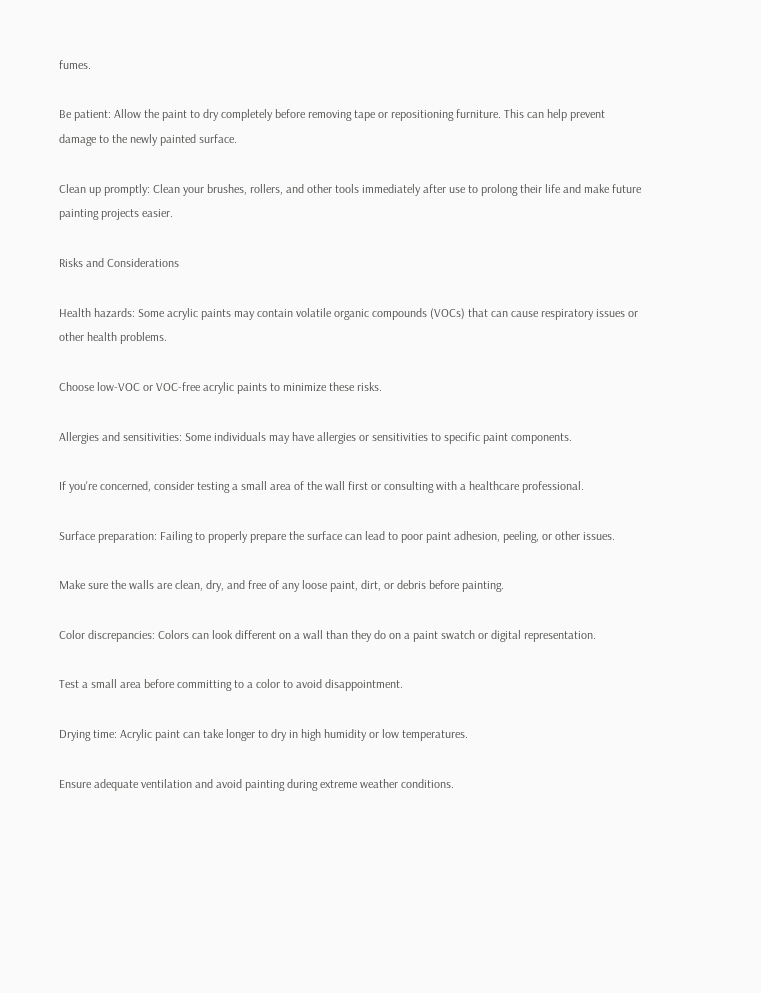fumes.

Be patient: Allow the paint to dry completely before removing tape or repositioning furniture. This can help prevent damage to the newly painted surface.

Clean up promptly: Clean your brushes, rollers, and other tools immediately after use to prolong their life and make future painting projects easier.

Risks and Considerations

Health hazards: Some acrylic paints may contain volatile organic compounds (VOCs) that can cause respiratory issues or other health problems.

Choose low-VOC or VOC-free acrylic paints to minimize these risks.

Allergies and sensitivities: Some individuals may have allergies or sensitivities to specific paint components.

If you're concerned, consider testing a small area of the wall first or consulting with a healthcare professional.

Surface preparation: Failing to properly prepare the surface can lead to poor paint adhesion, peeling, or other issues.

Make sure the walls are clean, dry, and free of any loose paint, dirt, or debris before painting.

Color discrepancies: Colors can look different on a wall than they do on a paint swatch or digital representation.

Test a small area before committing to a color to avoid disappointment.

Drying time: Acrylic paint can take longer to dry in high humidity or low temperatures.

Ensure adequate ventilation and avoid painting during extreme weather conditions.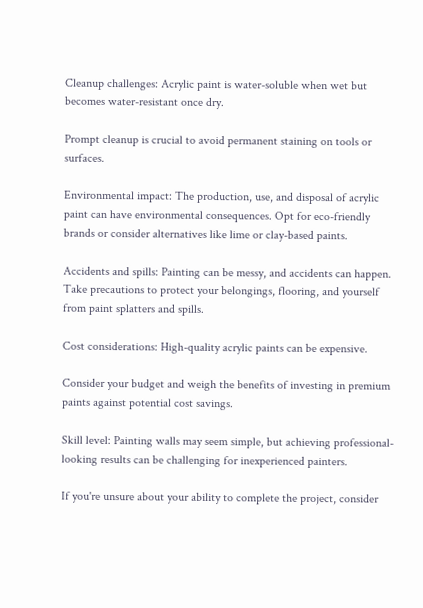Cleanup challenges: Acrylic paint is water-soluble when wet but becomes water-resistant once dry.

Prompt cleanup is crucial to avoid permanent staining on tools or surfaces.

Environmental impact: The production, use, and disposal of acrylic paint can have environmental consequences. Opt for eco-friendly brands or consider alternatives like lime or clay-based paints.

Accidents and spills: Painting can be messy, and accidents can happen. Take precautions to protect your belongings, flooring, and yourself from paint splatters and spills.

Cost considerations: High-quality acrylic paints can be expensive.

Consider your budget and weigh the benefits of investing in premium paints against potential cost savings.

Skill level: Painting walls may seem simple, but achieving professional-looking results can be challenging for inexperienced painters.

If you're unsure about your ability to complete the project, consider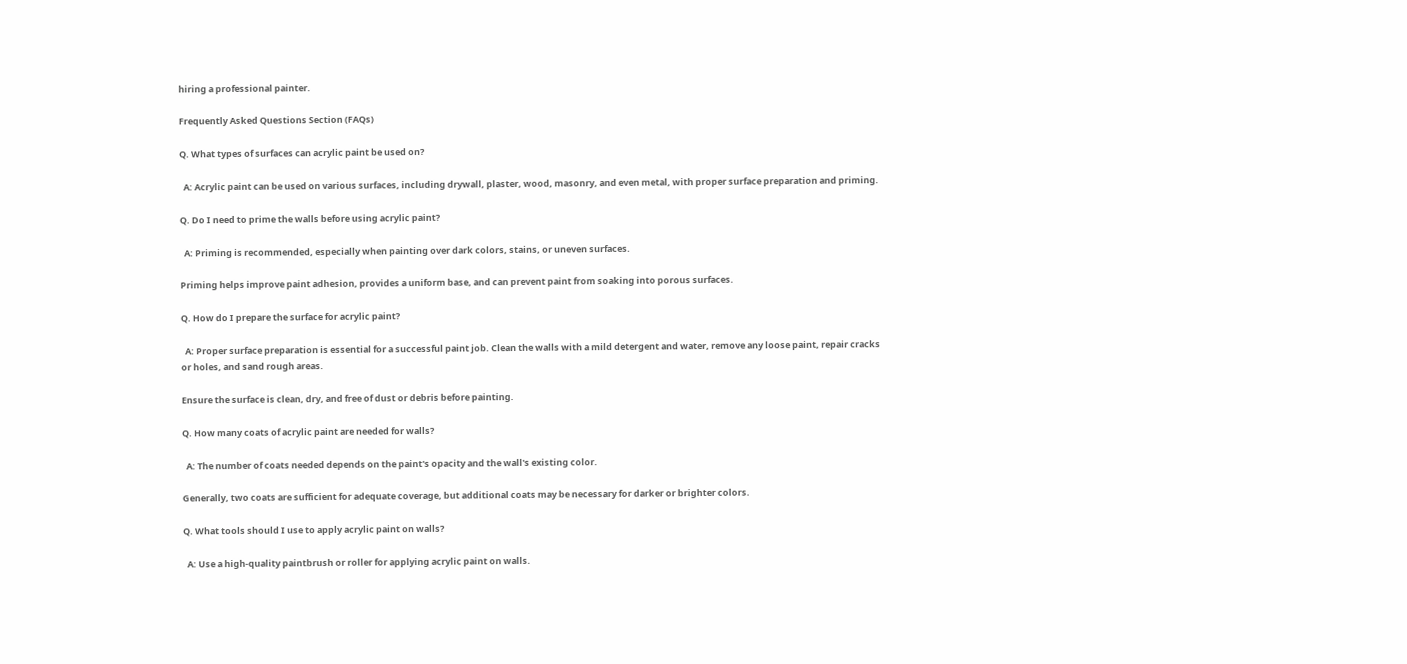hiring a professional painter.

Frequently Asked Questions Section (FAQs)

Q. What types of surfaces can acrylic paint be used on?

  A: Acrylic paint can be used on various surfaces, including drywall, plaster, wood, masonry, and even metal, with proper surface preparation and priming.

Q. Do I need to prime the walls before using acrylic paint?

  A: Priming is recommended, especially when painting over dark colors, stains, or uneven surfaces.

Priming helps improve paint adhesion, provides a uniform base, and can prevent paint from soaking into porous surfaces.

Q. How do I prepare the surface for acrylic paint?

  A: Proper surface preparation is essential for a successful paint job. Clean the walls with a mild detergent and water, remove any loose paint, repair cracks or holes, and sand rough areas.

Ensure the surface is clean, dry, and free of dust or debris before painting.

Q. How many coats of acrylic paint are needed for walls?

  A: The number of coats needed depends on the paint's opacity and the wall's existing color.

Generally, two coats are sufficient for adequate coverage, but additional coats may be necessary for darker or brighter colors.

Q. What tools should I use to apply acrylic paint on walls?

  A: Use a high-quality paintbrush or roller for applying acrylic paint on walls.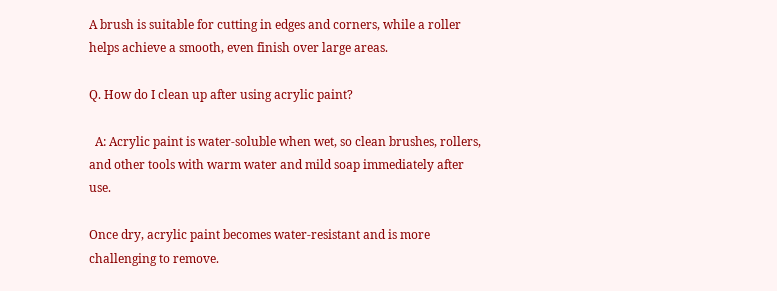A brush is suitable for cutting in edges and corners, while a roller helps achieve a smooth, even finish over large areas.

Q. How do I clean up after using acrylic paint?

  A: Acrylic paint is water-soluble when wet, so clean brushes, rollers, and other tools with warm water and mild soap immediately after use.

Once dry, acrylic paint becomes water-resistant and is more challenging to remove.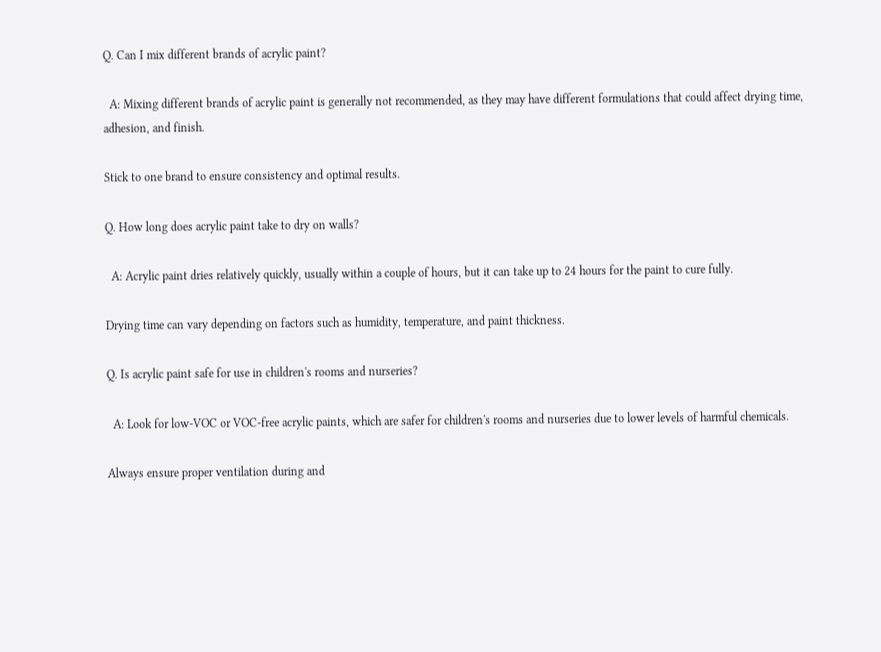Q. Can I mix different brands of acrylic paint?

  A: Mixing different brands of acrylic paint is generally not recommended, as they may have different formulations that could affect drying time, adhesion, and finish.

Stick to one brand to ensure consistency and optimal results.

Q. How long does acrylic paint take to dry on walls?

  A: Acrylic paint dries relatively quickly, usually within a couple of hours, but it can take up to 24 hours for the paint to cure fully.

Drying time can vary depending on factors such as humidity, temperature, and paint thickness.

Q. Is acrylic paint safe for use in children's rooms and nurseries?

  A: Look for low-VOC or VOC-free acrylic paints, which are safer for children's rooms and nurseries due to lower levels of harmful chemicals.

Always ensure proper ventilation during and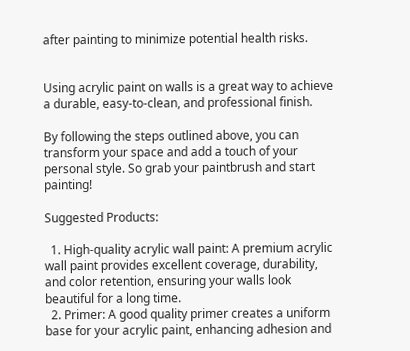after painting to minimize potential health risks.


Using acrylic paint on walls is a great way to achieve a durable, easy-to-clean, and professional finish.

By following the steps outlined above, you can transform your space and add a touch of your personal style. So grab your paintbrush and start painting!

Suggested Products:

  1. High-quality acrylic wall paint: A premium acrylic wall paint provides excellent coverage, durability, and color retention, ensuring your walls look beautiful for a long time.
  2. Primer: A good quality primer creates a uniform base for your acrylic paint, enhancing adhesion and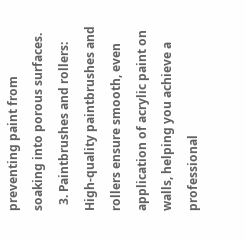preventing paint from soaking into porous surfaces.
  3. Paintbrushes and rollers: High-quality paintbrushes and rollers ensure smooth, even application of acrylic paint on walls, helping you achieve a professional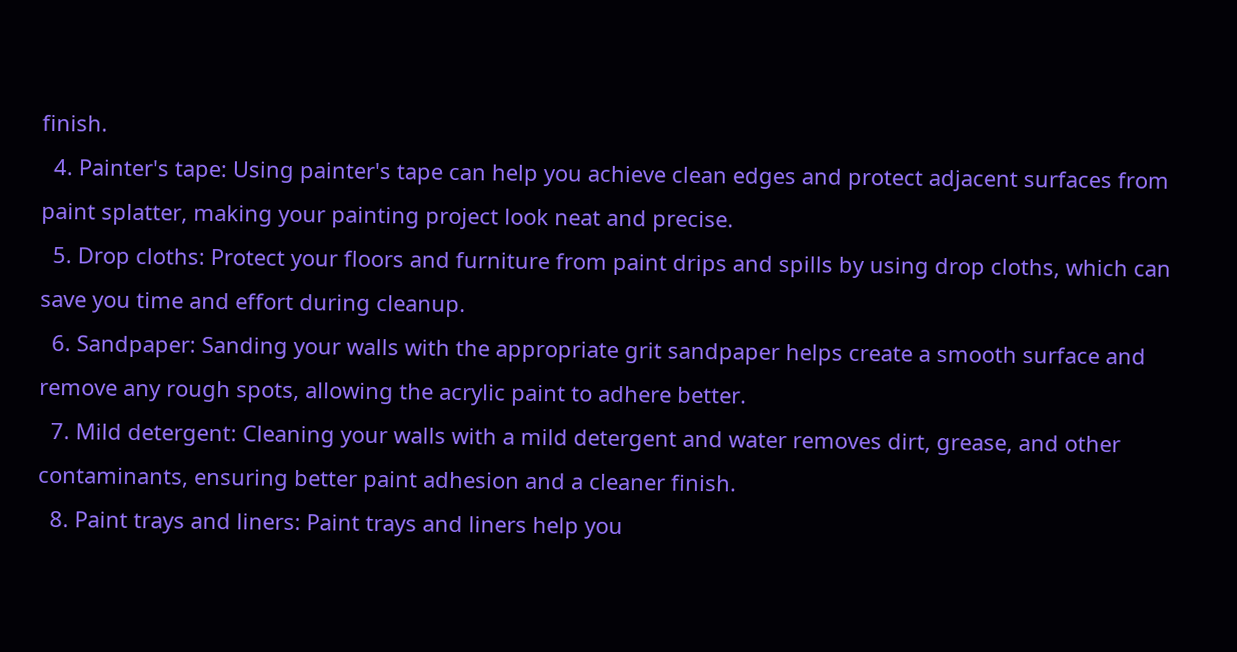finish.
  4. Painter's tape: Using painter's tape can help you achieve clean edges and protect adjacent surfaces from paint splatter, making your painting project look neat and precise.
  5. Drop cloths: Protect your floors and furniture from paint drips and spills by using drop cloths, which can save you time and effort during cleanup.
  6. Sandpaper: Sanding your walls with the appropriate grit sandpaper helps create a smooth surface and remove any rough spots, allowing the acrylic paint to adhere better.
  7. Mild detergent: Cleaning your walls with a mild detergent and water removes dirt, grease, and other contaminants, ensuring better paint adhesion and a cleaner finish.
  8. Paint trays and liners: Paint trays and liners help you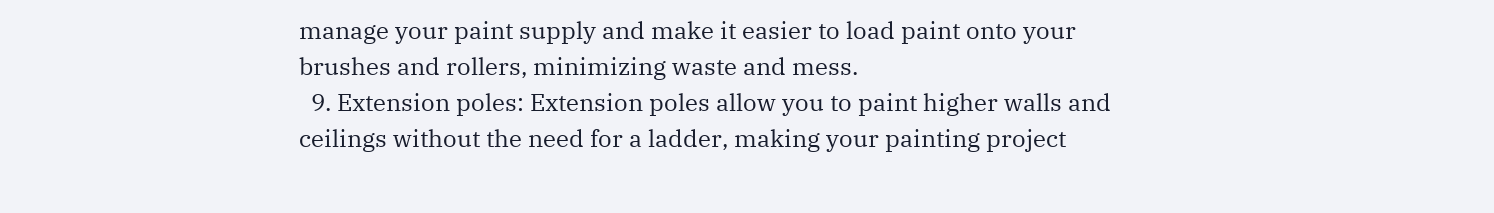manage your paint supply and make it easier to load paint onto your brushes and rollers, minimizing waste and mess.
  9. Extension poles: Extension poles allow you to paint higher walls and ceilings without the need for a ladder, making your painting project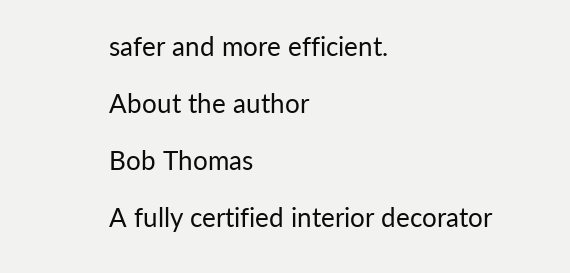safer and more efficient.

About the author

Bob Thomas

A fully certified interior decorator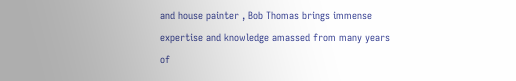and house painter , Bob Thomas brings immense expertise and knowledge amassed from many years of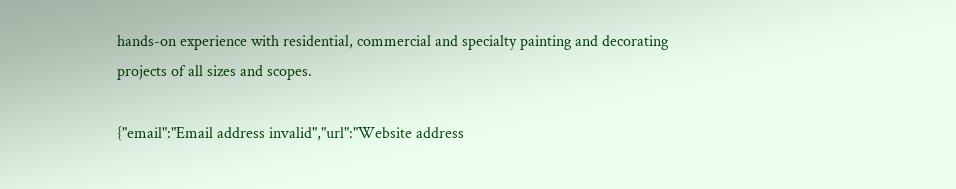hands-on experience with residential, commercial and specialty painting and decorating projects of all sizes and scopes.

{"email":"Email address invalid","url":"Website address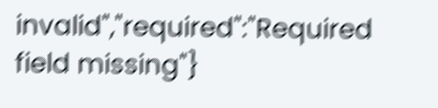invalid","required":"Required field missing"}